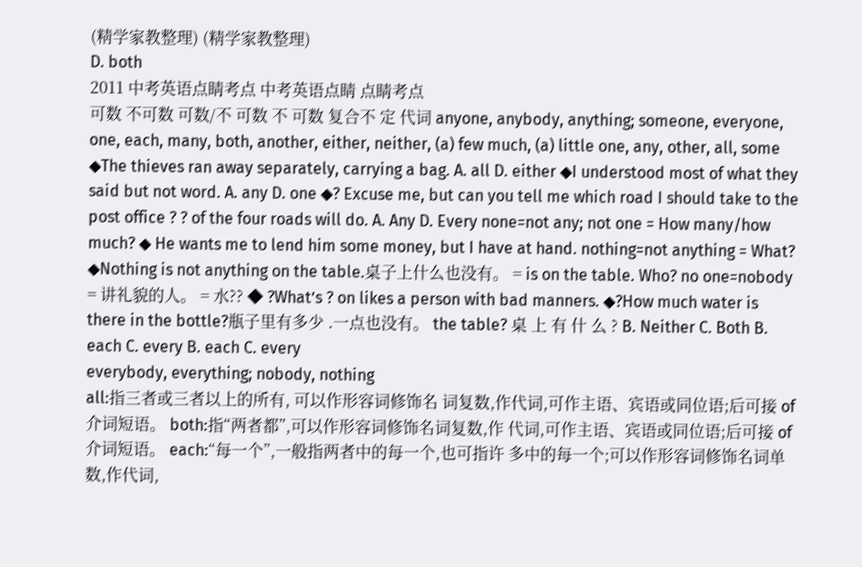(精学家教整理) (精学家教整理)
D. both
2011 中考英语点睛考点 中考英语点睛 点睛考点
可数 不可数 可数/不 可数 不 可数 复合不 定 代词 anyone, anybody, anything; someone, everyone, one, each, many, both, another, either, neither, (a) few much, (a) little one, any, other, all, some
◆The thieves ran away separately, carrying a bag. A. all D. either ◆I understood most of what they said but not word. A. any D. one ◆? Excuse me, but can you tell me which road I should take to the post office ? ? of the four roads will do. A. Any D. Every none=not any; not one = How many/how much? ◆ He wants me to lend him some money, but I have at hand. nothing=not anything = What? ◆Nothing is not anything on the table.桌子上什么也没有。 = is on the table. Who? no one=nobody = 讲礼貌的人。 = 水?? ◆ ?What’s ? on likes a person with bad manners. ◆?How much water is there in the bottle?瓶子里有多少 .一点也没有。 the table? 桌 上 有 什 么 ? B. Neither C. Both B. each C. every B. each C. every
everybody, everything; nobody, nothing
all:指三者或三者以上的所有, 可以作形容词修饰名 词复数,作代词,可作主语、宾语或同位语;后可接 of 介词短语。 both:指“两者都”,可以作形容词修饰名词复数,作 代词,可作主语、宾语或同位语;后可接 of 介词短语。 each:“每一个”,一般指两者中的每一个,也可指许 多中的每一个;可以作形容词修饰名词单数,作代词,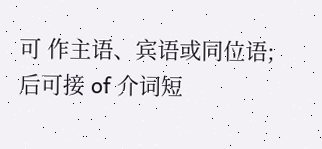可 作主语、宾语或同位语;后可接 of 介词短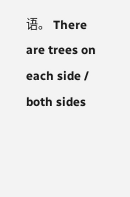语。 There are trees on each side / both sides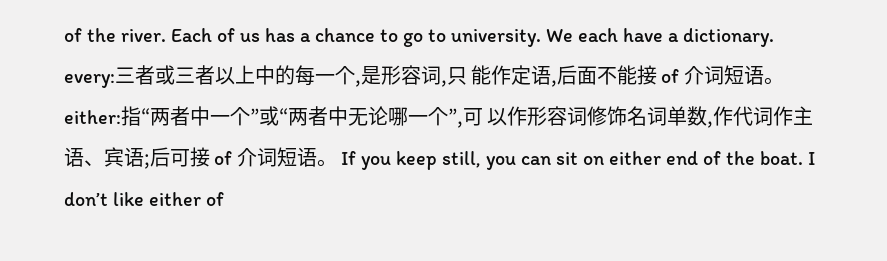of the river. Each of us has a chance to go to university. We each have a dictionary. every:三者或三者以上中的每一个,是形容词,只 能作定语,后面不能接 of 介词短语。 either:指“两者中一个”或“两者中无论哪一个”,可 以作形容词修饰名词单数,作代词作主语、宾语;后可接 of 介词短语。 If you keep still, you can sit on either end of the boat. I don’t like either of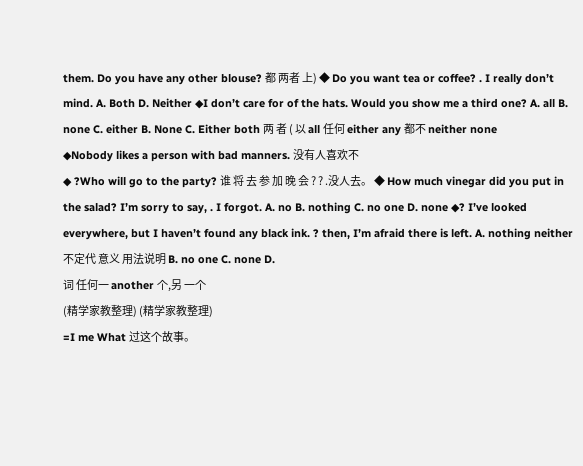them. Do you have any other blouse? 都 两者 上) ◆ Do you want tea or coffee? . I really don’t mind. A. Both D. Neither ◆I don’t care for of the hats. Would you show me a third one? A. all B. none C. either B. None C. Either both 两 者 ( 以 all 任何 either any 都不 neither none
◆Nobody likes a person with bad manners. 没有人喜欢不
◆ ?Who will go to the party? 谁 将 去 参 加 晚 会 ? ? .没人去。 ◆ How much vinegar did you put in the salad? I’m sorry to say, . I forgot. A. no B. nothing C. no one D. none ◆? I’ve looked everywhere, but I haven’t found any black ink. ? then, I’m afraid there is left. A. nothing neither 不定代 意义 用法说明 B. no one C. none D.
词 任何一 another 个,另 一个
(精学家教整理) (精学家教整理)
=I me What 过这个故事。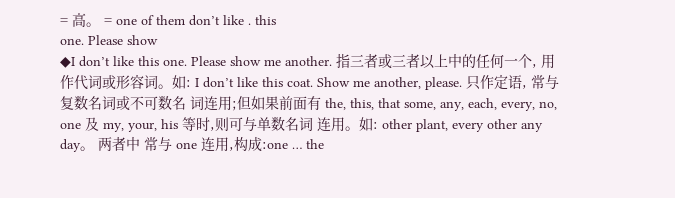= 高。 = one of them don’t like . this
one. Please show
◆I don’t like this one. Please show me another. 指三者或三者以上中的任何一个, 用 作代词或形容词。如: I don’t like this coat. Show me another, please. 只作定语, 常与复数名词或不可数名 词连用;但如果前面有 the, this, that some, any, each, every, no, one 及 my, your, his 等时,则可与单数名词 连用。如: other plant, every other any day。 两者中 常与 one 连用,构成:one … the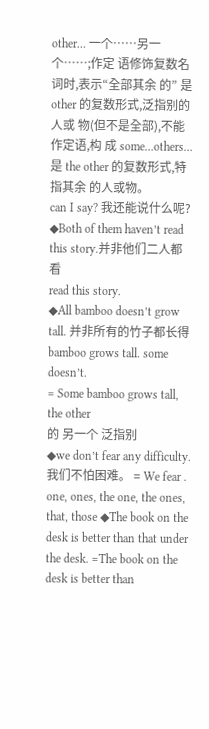other… 一个……另一个……;作定 语修饰复数名词时,表示“全部其余 的” 是 other 的复数形式,泛指别的人或 物(但不是全部),不能作定语,构 成 some…others… 是 the other 的复数形式,特指其余 的人或物。
can I say? 我还能说什么呢?
◆Both of them haven’t read this story.并非他们二人都看
read this story.
◆All bamboo doesn’t grow tall. 并非所有的竹子都长得
bamboo grows tall. some doesn’t.
= Some bamboo grows tall,
the other
的 另一个 泛指别
◆we don’t fear any difficulty. 我们不怕困难。 = We fear .
one, ones, the one, the ones, that, those ◆The book on the desk is better than that under the desk. =The book on the desk is better than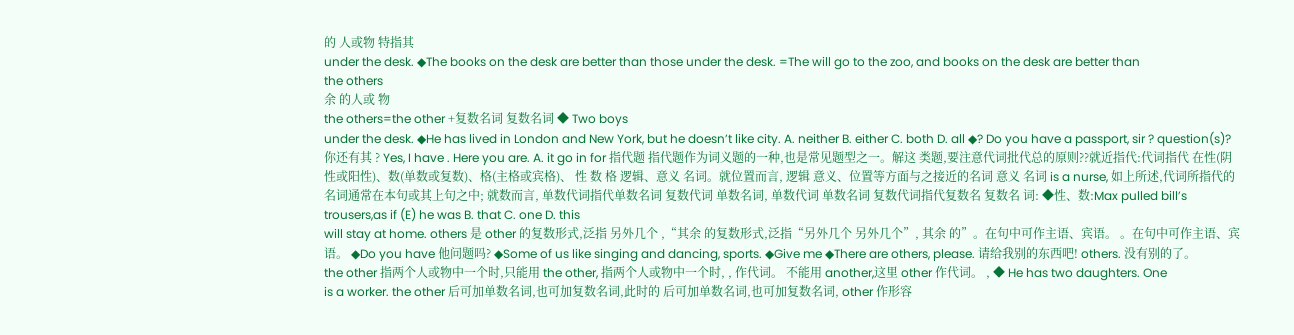的 人或物 特指其
under the desk. ◆The books on the desk are better than those under the desk. =The will go to the zoo, and books on the desk are better than
the others
余 的人或 物
the others=the other +复数名词 复数名词 ◆ Two boys
under the desk. ◆He has lived in London and New York, but he doesn’t like city. A. neither B. either C. both D. all ◆? Do you have a passport, sir ? question(s)? 你还有其 ? Yes, I have . Here you are. A. it go in for 指代题 指代题作为词义题的一种,也是常见题型之一。解这 类题,要注意代词批代总的原则??就近指代:代词指代 在性(阴性或阳性)、数(单数或复数)、格(主格或宾格)、 性 数 格 逻辑、意义 名词。就位置而言, 逻辑 意义、位置等方面与之接近的名词 意义 名词 is a nurse, 如上所述,代词所指代的名词通常在本句或其上句之中; 就数而言, 单数代词指代单数名词 复数代词 单数名词, 单数代词 单数名词 复数代词指代复数名 复数名 词: ◆性、数:Max pulled bill’s trousers,as if (E) he was B. that C. one D. this
will stay at home. others 是 other 的复数形式,泛指 另外几个 ,“其余 的复数形式,泛指“另外几个 另外几个”, 其余 的”。在句中可作主语、宾语。 。在句中可作主语、宾语。 ◆Do you have 他问题吗? ◆Some of us like singing and dancing, sports. ◆Give me ◆There are others, please. 请给我别的东西吧! others. 没有别的了。
the other 指两个人或物中一个时,只能用 the other, 指两个人或物中一个时, , 作代词。 不能用 another,这里 other 作代词。 , ◆ He has two daughters. One
is a worker. the other 后可加单数名词,也可加复数名词,此时的 后可加单数名词,也可加复数名词, other 作形容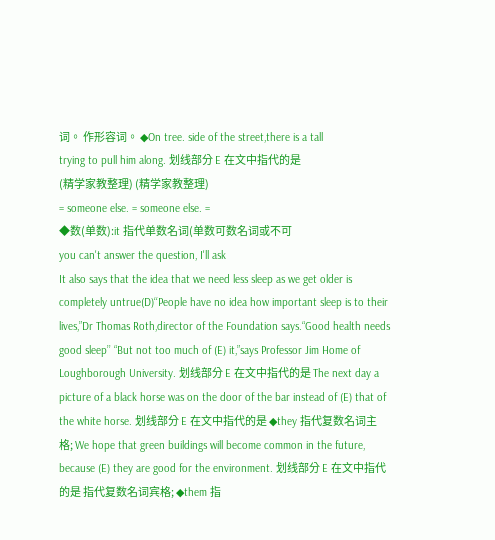词。 作形容词。 ◆On tree. side of the street,there is a tall
trying to pull him along. 划线部分 E 在文中指代的是
(精学家教整理) (精学家教整理)
= someone else. = someone else. =
◆数(单数):it 指代单数名词(单数可数名词或不可
you can't answer the question, I'll ask
It also says that the idea that we need less sleep as we get older is completely untrue(D)‘‘People have no idea how important sleep is to their lives,”Dr Thomas Roth,director of the Foundation says.“Good health needs good sleep’’ “But not too much of (E) it,”says Professor Jim Home of Loughborough University. 划线部分 E 在文中指代的是 The next day a picture of a black horse was on the door of the bar instead of (E) that of the white horse. 划线部分 E 在文中指代的是 ◆they 指代复数名词主格; We hope that green buildings will become common in the future, because (E) they are good for the environment. 划线部分 E 在文中指代的是 指代复数名词宾格; ◆them 指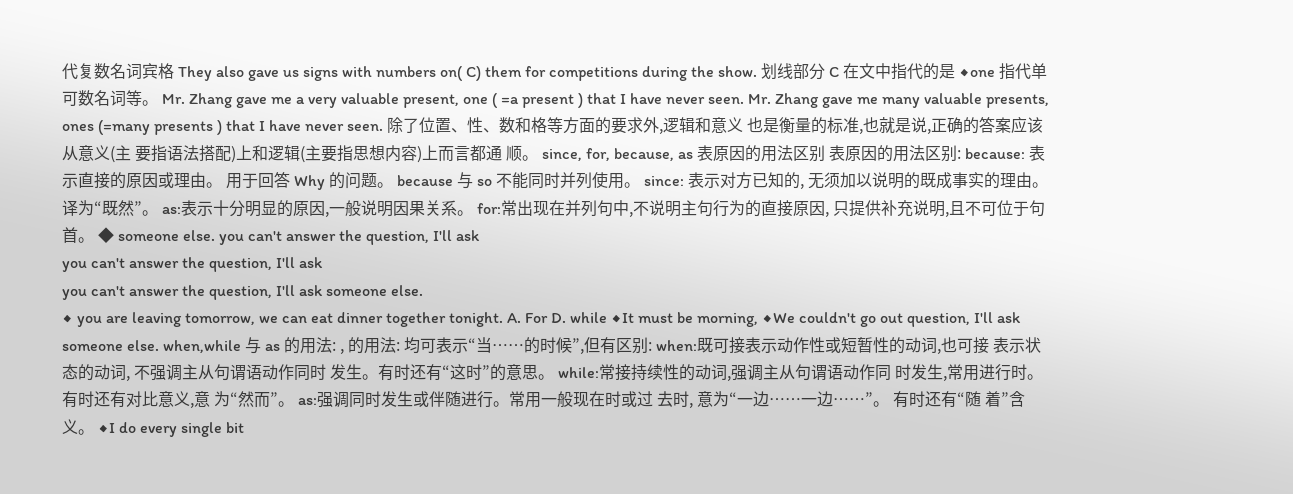代复数名词宾格 They also gave us signs with numbers on( C) them for competitions during the show. 划线部分 C 在文中指代的是 ◆one 指代单可数名词等。 Mr. Zhang gave me a very valuable present, one ( =a present ) that I have never seen. Mr. Zhang gave me many valuable presents, ones (=many presents ) that I have never seen. 除了位置、性、数和格等方面的要求外,逻辑和意义 也是衡量的标准,也就是说,正确的答案应该从意义(主 要指语法搭配)上和逻辑(主要指思想内容)上而言都通 顺。 since, for, because, as 表原因的用法区别 表原因的用法区别: because: 表示直接的原因或理由。 用于回答 Why 的问题。 because 与 so 不能同时并列使用。 since: 表示对方已知的, 无须加以说明的既成事实的理由。 译为“既然”。 as:表示十分明显的原因,一般说明因果关系。 for:常出现在并列句中,不说明主句行为的直接原因, 只提供补充说明,且不可位于句首。 ◆ someone else. you can't answer the question, I'll ask
you can't answer the question, I'll ask
you can't answer the question, I'll ask someone else.
◆ you are leaving tomorrow, we can eat dinner together tonight. A. For D. while ◆It must be morning, ◆We couldn't go out question, I'll ask someone else. when,while 与 as 的用法: , 的用法: 均可表示“当……的时候”,但有区别: when:既可接表示动作性或短暂性的动词,也可接 表示状态的动词, 不强调主从句谓语动作同时 发生。有时还有“这时”的意思。 while:常接持续性的动词,强调主从句谓语动作同 时发生,常用进行时。有时还有对比意义,意 为“然而”。 as:强调同时发生或伴随进行。常用一般现在时或过 去时, 意为“一边……一边……”。 有时还有“随 着”含义。 ◆I do every single bit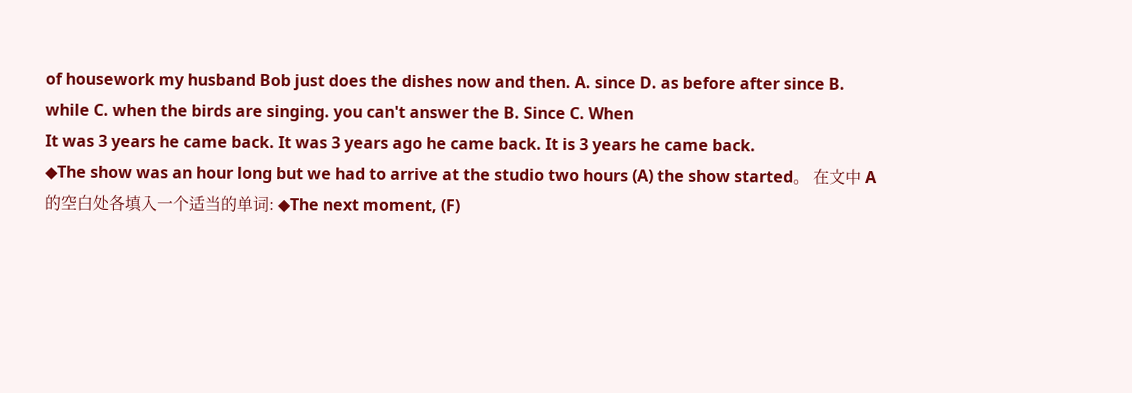of housework my husband Bob just does the dishes now and then. A. since D. as before after since B. while C. when the birds are singing. you can't answer the B. Since C. When
It was 3 years he came back. It was 3 years ago he came back. It is 3 years he came back.
◆The show was an hour long but we had to arrive at the studio two hours (A) the show started。 在文中 A 的空白处各填入一个适当的单词: ◆The next moment, (F)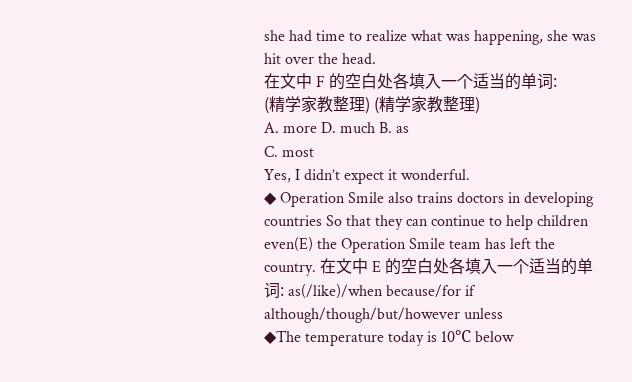she had time to realize what was happening, she was hit over the head.
在文中 F 的空白处各填入一个适当的单词:
(精学家教整理) (精学家教整理)
A. more D. much B. as
C. most
Yes, I didn’t expect it wonderful.
◆ Operation Smile also trains doctors in developing countries So that they can continue to help children even(E) the Operation Smile team has left the country. 在文中 E 的空白处各填入一个适当的单词: as(/like)/when because/for if although/though/but/however unless
◆The temperature today is 10℃ below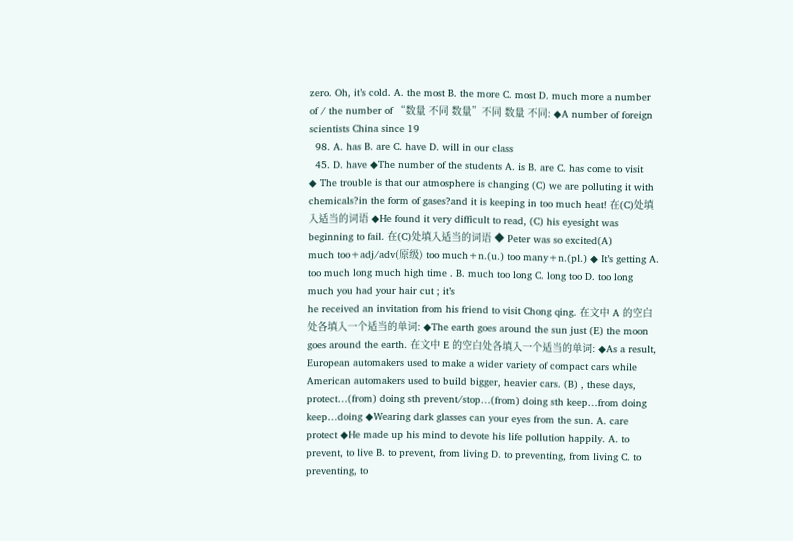zero. Oh, it’s cold. A. the most B. the more C. most D. much more a number of / the number of “数量 不同 数量”不同 数量 不同: ◆A number of foreign scientists China since 19
  98. A. has B. are C. have D. will in our class
  45. D. have ◆The number of the students A. is B. are C. has come to visit
◆ The trouble is that our atmosphere is changing (C) we are polluting it with chemicals?in the form of gases?and it is keeping in too much heat! 在(C)处填入适当的词语 ◆He found it very difficult to read, (C) his eyesight was beginning to fail. 在(C)处填入适当的词语 ◆ Peter was so excited(A)
much too+adj/adv(原级) too much+n.(u.) too many+n.(pl.) ◆ It’s getting A. too much long much high time . B. much too long C. long too D. too long much you had your hair cut ; it’s
he received an invitation from his friend to visit Chong qing. 在文中 A 的空白处各填入一个适当的单词: ◆The earth goes around the sun just (E) the moon goes around the earth. 在文中 E 的空白处各填入一个适当的单词: ◆As a result, European automakers used to make a wider variety of compact cars while American automakers used to build bigger, heavier cars. (B) , these days,
protect…(from) doing sth prevent/stop…(from) doing sth keep…from doing keep…doing ◆Wearing dark glasses can your eyes from the sun. A. care protect ◆He made up his mind to devote his life pollution happily. A. to prevent, to live B. to prevent, from living D. to preventing, from living C. to preventing, to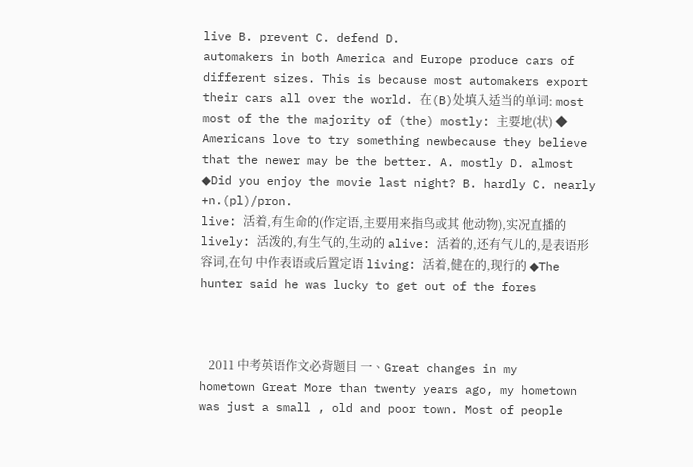live B. prevent C. defend D.
automakers in both America and Europe produce cars of different sizes. This is because most automakers export their cars all over the world. 在(B)处填入适当的单词: most most of the the majority of (the) mostly: 主要地(状) ◆ Americans love to try something newbecause they believe that the newer may be the better. A. mostly D. almost ◆Did you enjoy the movie last night? B. hardly C. nearly +n.(pl)/pron.
live: 活着,有生命的(作定语,主要用来指鸟或其 他动物),实况直播的 lively: 活泼的,有生气的,生动的 alive: 活着的,还有气儿的,是表语形容词,在句 中作表语或后置定语 living: 活着,健在的,现行的 ◆The hunter said he was lucky to get out of the fores



   2011 中考英语作文必背题目 一、Great changes in my hometown Great More than twenty years ago, my hometown was just a small , old and poor town. Most of people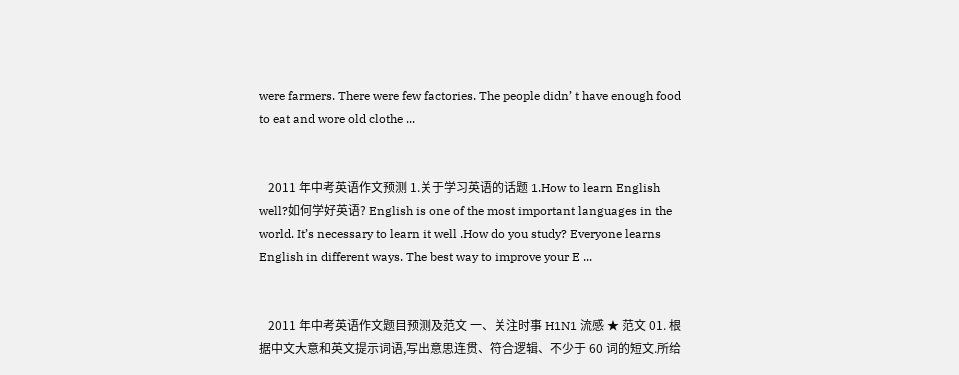were farmers. There were few factories. The people didn’ t have enough food to eat and wore old clothe ...


   2011 年中考英语作文预测 1.关于学习英语的话题 1.How to learn English well?如何学好英语? English is one of the most important languages in the world. It’s necessary to learn it well .How do you study? Everyone learns English in different ways. The best way to improve your E ...


   2011 年中考英语作文题目预测及范文 一、关注时事 H1N1 流感 ★ 范文 01. 根据中文大意和英文提示词语,写出意思连贯、符合逻辑、不少于 60 词的短文.所给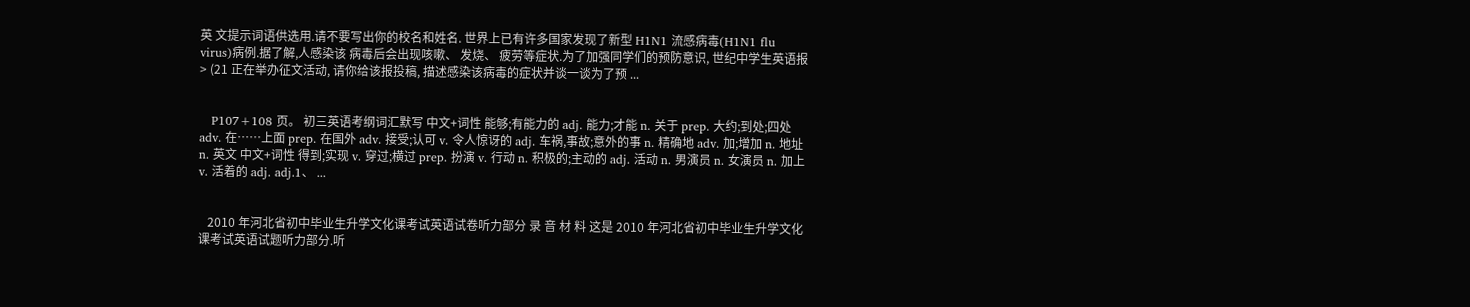英 文提示词语供选用.请不要写出你的校名和姓名. 世界上已有许多国家发现了新型 H1N1 流感病毒(H1N1 flu virus)病例.据了解,人感染该 病毒后会出现咳嗽、 发烧、 疲劳等症状.为了加强同学们的预防意识, 世纪中学生英语报> (21 正在举办征文活动, 请你给该报投稿, 描述感染该病毒的症状并谈一谈为了预 ...


   P107+108 页。 初三英语考纲词汇默写 中文+词性 能够;有能力的 adj. 能力;才能 n. 关于 prep. 大约;到处;四处 adv. 在……上面 prep. 在国外 adv. 接受;认可 v. 令人惊讶的 adj. 车祸,事故;意外的事 n. 精确地 adv. 加;增加 n. 地址 n. 英文 中文+词性 得到;实现 v. 穿过;横过 prep. 扮演 v. 行动 n. 积极的;主动的 adj. 活动 n. 男演员 n. 女演员 n. 加上 v. 活着的 adj. adj.1、 ...


   2010 年河北省初中毕业生升学文化课考试英语试卷听力部分 录 音 材 料 这是 2010 年河北省初中毕业生升学文化课考试英语试题听力部分.听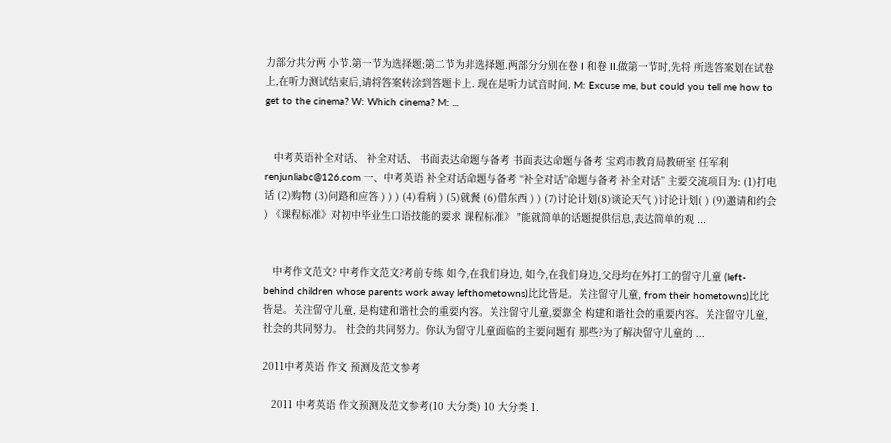力部分共分两 小节.第一节为选择题;第二节为非选择题.两部分分别在卷 I 和卷 II.做第一节时,先将 所选答案划在试卷上,在听力测试结束后,请将答案转涂到答题卡上. 现在是听力试音时间. M: Excuse me, but could you tell me how to get to the cinema? W: Which cinema? M: ...


   中考英语补全对话、 补全对话、 书面表达命题与备考 书面表达命题与备考 宝鸡市教育局教研室 任军利 renjunliabc@126.com 一、中考英语 补全对话命题与备考 “补全对话”命题与备考 补全对话” 主要交流项目为: (1)打电话 (2)购物 (3)问路和应答 ) ) ) (4)看病 ) (5)就餐 (6)借东西 ) ) (7)讨论计划(8)谈论天气 )讨论计划( ) (9)邀请和约会 ) 《课程标准》对初中毕业生口语技能的要求 课程标准》 "能就简单的话题提供信息,表达简单的观 ...


   中考作文范文? 中考作文范文?考前专练 如今,在我们身边, 如今,在我们身边,父母均在外打工的留守儿童 (left-behind children whose parents work away lefthometowns)比比皆是。关注留守儿童, from their hometowns)比比皆是。关注留守儿童, 是构建和谐社会的重要内容。关注留守儿童,要靠全 构建和谐社会的重要内容。关注留守儿童, 社会的共同努力。 社会的共同努力。你认为留守儿童面临的主要问题有 那些?为了解决留守儿童的 ...

2011中考英语 作文 预测及范文参考

   2011 中考英语 作文预测及范文参考(10 大分类) 10 大分类 1.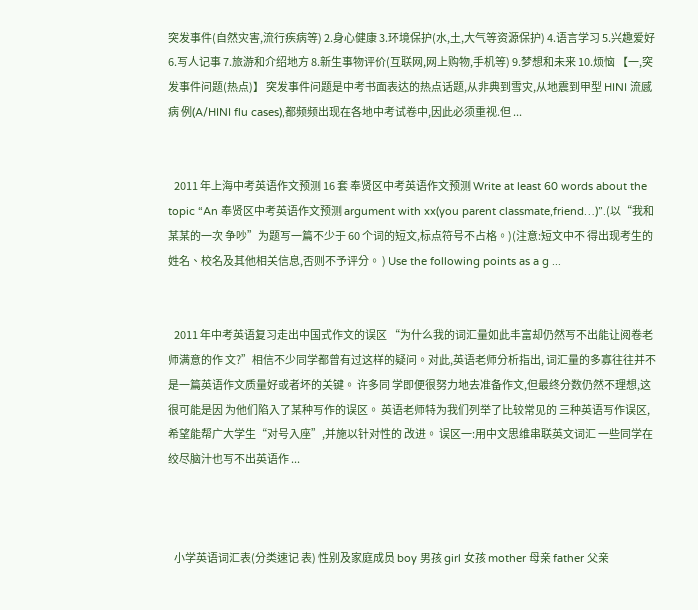突发事件(自然灾害,流行疾病等) 2.身心健康 3.环境保护(水,土,大气等资源保护) 4.语言学习 5.兴趣爱好 6.写人记事 7.旅游和介绍地方 8.新生事物评价(互联网,网上购物,手机等) 9.梦想和未来 10.烦恼 【一,突发事件问题(热点)】 突发事件问题是中考书面表达的热点话题,从非典到雪灾,从地震到甲型 HINI 流感病 例(A/HINI flu cases),都频频出现在各地中考试卷中,因此必须重视.但 ...


   2011 年上海中考英语作文预测 16 套 奉贤区中考英语作文预测 Write at least 60 words about the topic “An 奉贤区中考英语作文预测 argument with xx(you parent classmate,friend…)”.(以“我和某某的一次 争吵”为题写一篇不少于 60 个词的短文,标点符号不占格。)(注意:短文中不 得出现考生的姓名、校名及其他相关信息,否则不予评分。 ) Use the following points as a g ...


   2011 年中考英语复习走出中国式作文的误区 “为什么我的词汇量如此丰富却仍然写不出能让阅卷老师满意的作 文?”相信不少同学都曾有过这样的疑问。对此,英语老师分析指出, 词汇量的多寡往往并不是一篇英语作文质量好或者坏的关键。 许多同 学即便很努力地去准备作文,但最终分数仍然不理想,这很可能是因 为他们陷入了某种写作的误区。 英语老师特为我们列举了比较常见的 三种英语写作误区,希望能帮广大学生“对号入座”,并施以针对性的 改进。 误区一:用中文思维串联英文词汇 一些同学在绞尽脑汁也写不出英语作 ...



   小学英语词汇表(分类速记 表) 性别及家庭成员 boy 男孩 girl 女孩 mother 母亲 father 父亲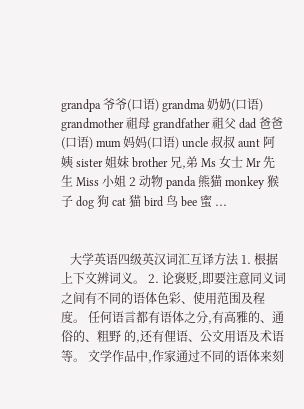grandpa 爷爷(口语) grandma 奶奶(口语) grandmother 祖母 grandfather 祖父 dad 爸爸(口语) mum 妈妈(口语) uncle 叔叔 aunt 阿姨 sister 姐妹 brother 兄,弟 Ms 女士 Mr 先生 Miss 小姐 2 动物 panda 熊猫 monkey 猴子 dog 狗 cat 猫 bird 鸟 bee 蜜 ...


   大学英语四级英汉词汇互译方法 1. 根据上下文辨词义。 2. 论褒贬,即要注意同义词之间有不同的语体色彩、使用范围及程度。 任何语言都有语体之分,有高雅的、通俗的、粗野 的,还有俚语、公文用语及术语等。 文学作品中,作家通过不同的语体来刻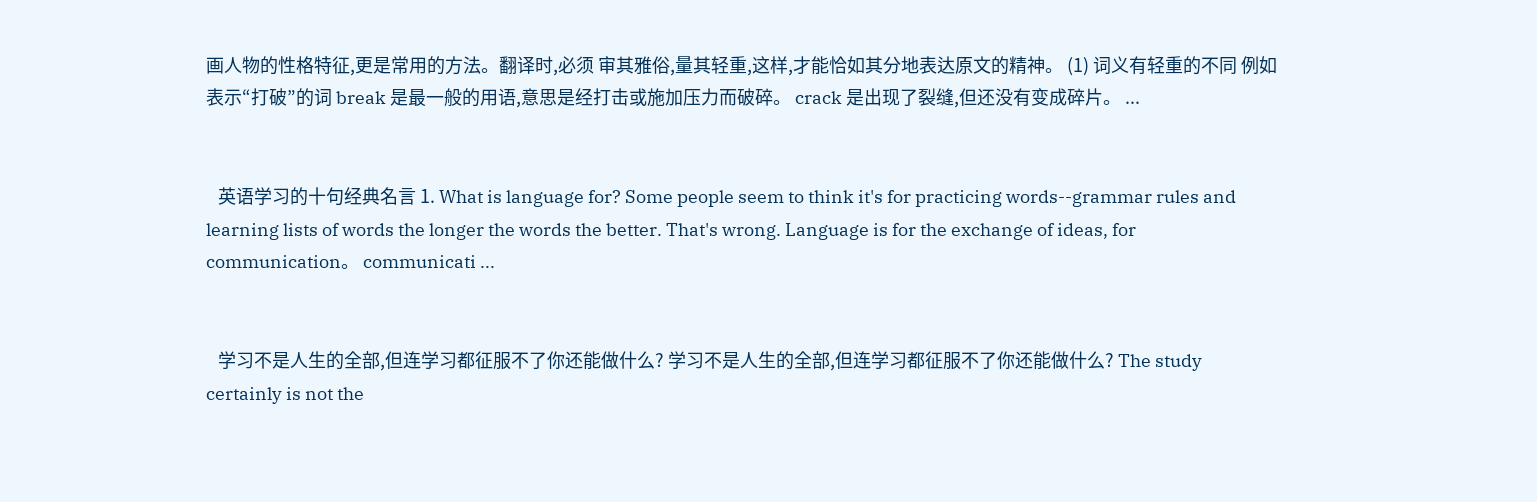画人物的性格特征,更是常用的方法。翻译时,必须 审其雅俗,量其轻重,这样,才能恰如其分地表达原文的精神。 (1) 词义有轻重的不同 例如表示“打破”的词 break 是最一般的用语,意思是经打击或施加压力而破碎。 crack 是出现了裂缝,但还没有变成碎片。 ...


   英语学习的十句经典名言 1. What is language for? Some people seem to think it's for practicing words--grammar rules and learning lists of words the longer the words the better. That's wrong. Language is for the exchange of ideas, for communication。 communicati ...


   学习不是人生的全部,但连学习都征服不了你还能做什么? 学习不是人生的全部,但连学习都征服不了你还能做什么? The study certainly is not the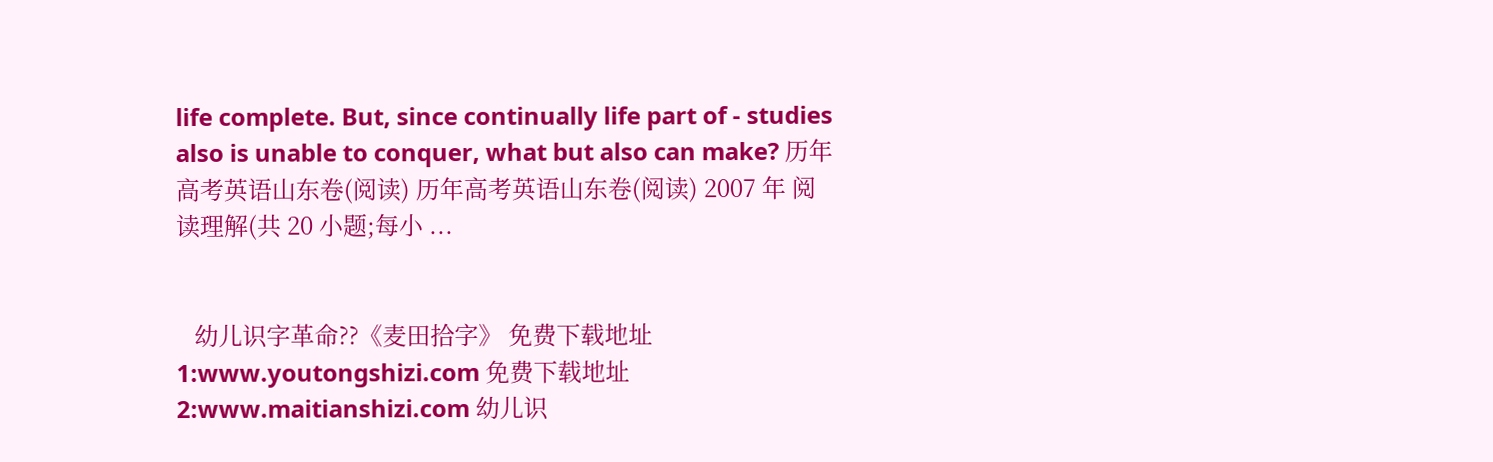life complete. But, since continually life part of - studies also is unable to conquer, what but also can make? 历年高考英语山东卷(阅读) 历年高考英语山东卷(阅读) 2007 年 阅读理解(共 20 小题;每小 ...


   幼儿识字革命??《麦田拾字》 免费下载地址 1:www.youtongshizi.com 免费下载地址 2:www.maitianshizi.com 幼儿识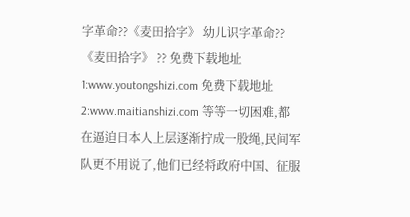字革命??《麦田拾字》 幼儿识字革命??《麦田拾字》 ?? 免费下载地址 1:www.youtongshizi.com 免费下载地址 2:www.maitianshizi.com 等等一切困难,都在逼迫日本人上层逐渐拧成一股绳,民间军队更不用说了,他们已经将政府中国、征服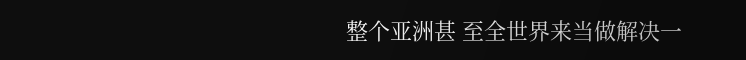整个亚洲甚 至全世界来当做解决一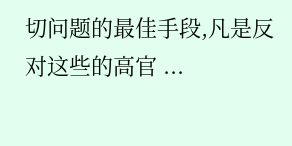切问题的最佳手段,凡是反对这些的高官 ...